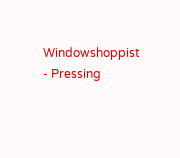Windowshoppist - Pressing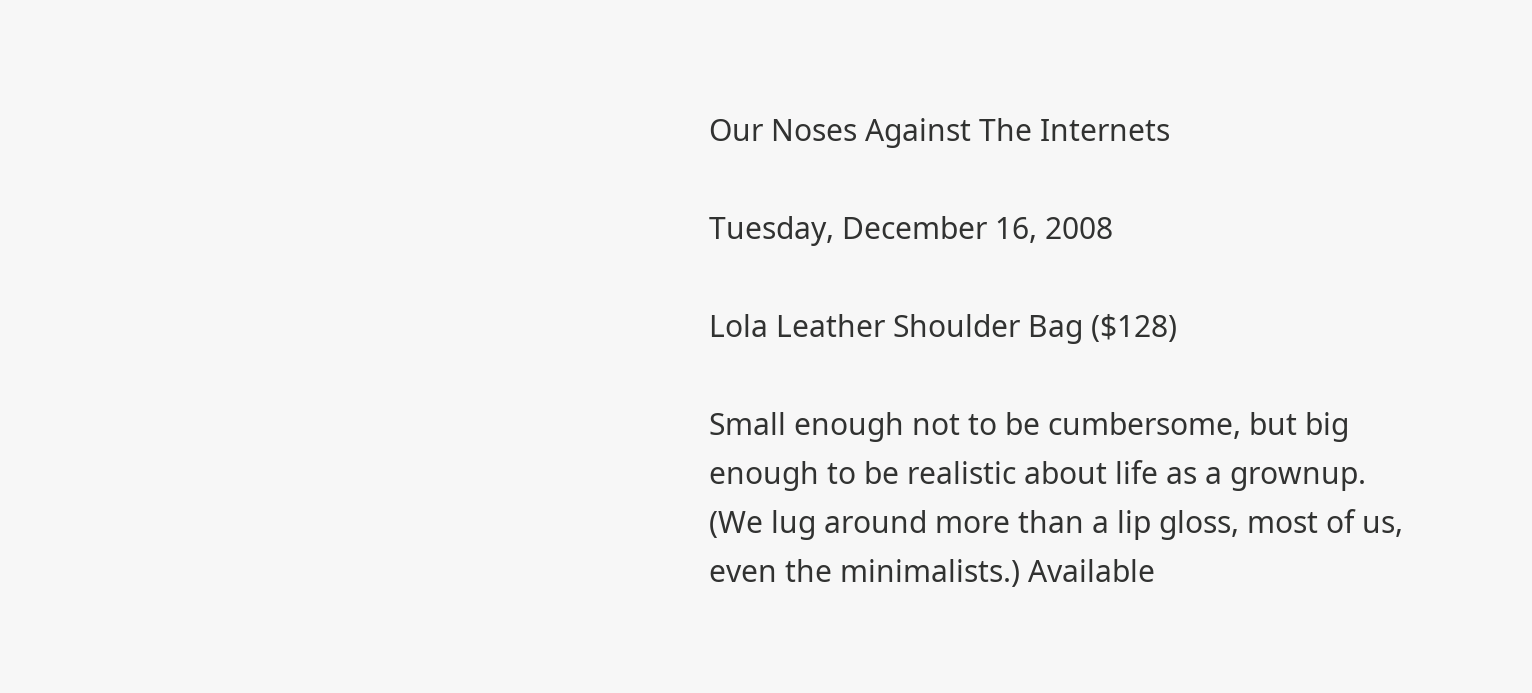Our Noses Against The Internets

Tuesday, December 16, 2008

Lola Leather Shoulder Bag ($128)

Small enough not to be cumbersome, but big enough to be realistic about life as a grownup. (We lug around more than a lip gloss, most of us, even the minimalists.) Available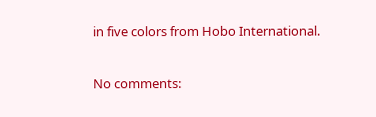in five colors from Hobo International.

No comments: